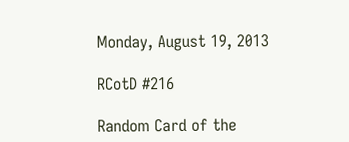Monday, August 19, 2013

RCotD #216

Random Card of the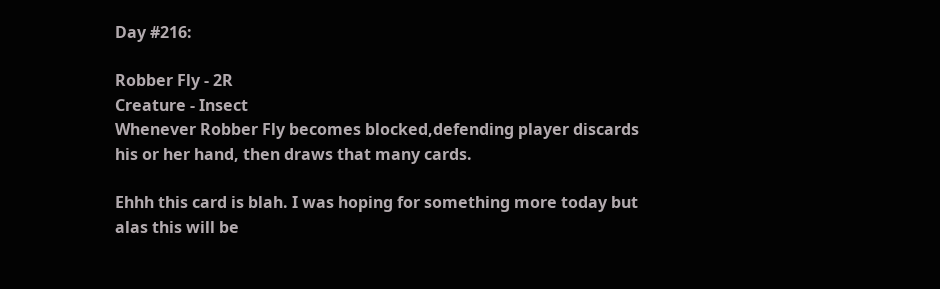Day #216:

Robber Fly - 2R
Creature - Insect
Whenever Robber Fly becomes blocked,defending player discards his or her hand, then draws that many cards.

Ehhh this card is blah. I was hoping for something more today but alas this will be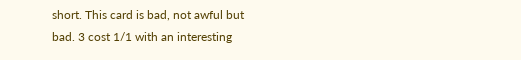short. This card is bad, not awful but bad. 3 cost 1/1 with an interesting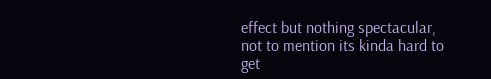effect but nothing spectacular, not to mention its kinda hard to get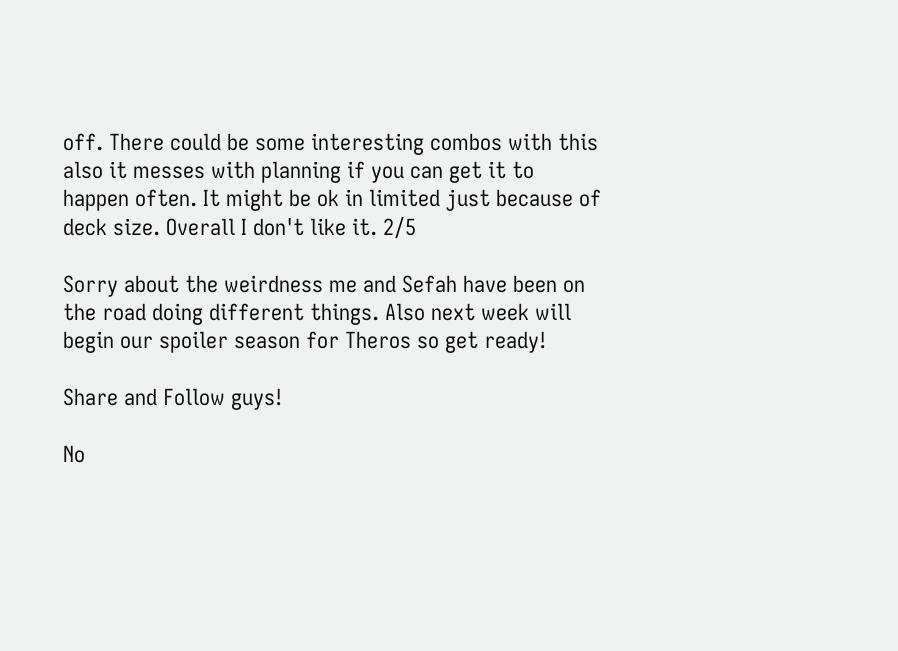off. There could be some interesting combos with this also it messes with planning if you can get it to happen often. It might be ok in limited just because of deck size. Overall I don't like it. 2/5

Sorry about the weirdness me and Sefah have been on the road doing different things. Also next week will begin our spoiler season for Theros so get ready!

Share and Follow guys!

No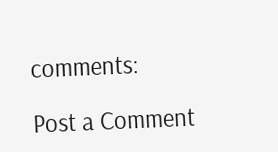comments:

Post a Comment